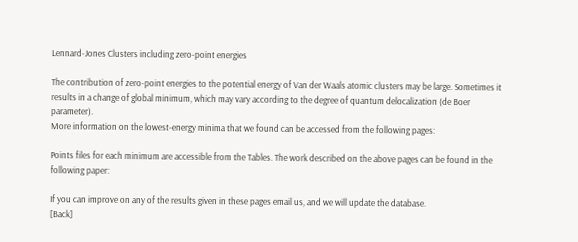Lennard-Jones Clusters including zero-point energies

The contribution of zero-point energies to the potential energy of Van der Waals atomic clusters may be large. Sometimes it results in a change of global minimum, which may vary according to the degree of quantum delocalization (de Boer parameter).
More information on the lowest-energy minima that we found can be accessed from the following pages:

Points files for each minimum are accessible from the Tables. The work described on the above pages can be found in the following paper:

If you can improve on any of the results given in these pages email us, and we will update the database.
[Back]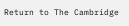Return to The Cambridge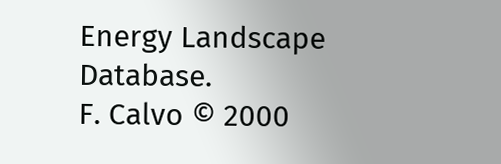Energy Landscape Database.
F. Calvo © 2000